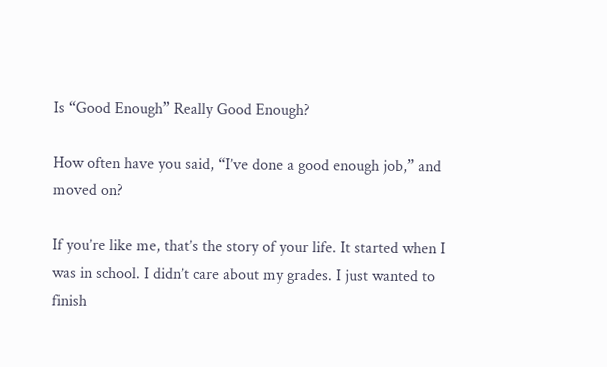Is “Good Enough” Really Good Enough?

How often have you said, “I’ve done a good enough job,” and moved on?

If you’re like me, that’s the story of your life. It started when I was in school. I didn’t care about my grades. I just wanted to finish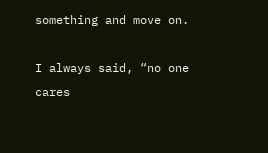something and move on.

I always said, “no one cares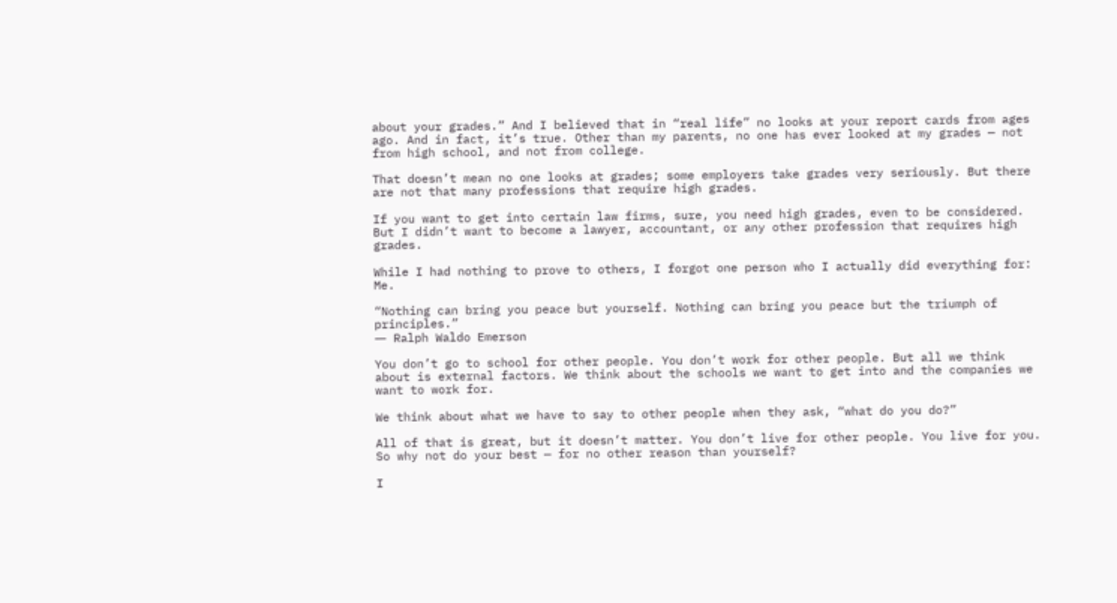about your grades.” And I believed that in “real life” no looks at your report cards from ages ago. And in fact, it’s true. Other than my parents, no one has ever looked at my grades — not from high school, and not from college.

That doesn’t mean no one looks at grades; some employers take grades very seriously. But there are not that many professions that require high grades.

If you want to get into certain law firms, sure, you need high grades, even to be considered. But I didn’t want to become a lawyer, accountant, or any other profession that requires high grades.

While I had nothing to prove to others, I forgot one person who I actually did everything for: Me.

“Nothing can bring you peace but yourself. Nothing can bring you peace but the triumph of principles.”
― Ralph Waldo Emerson

You don’t go to school for other people. You don’t work for other people. But all we think about is external factors. We think about the schools we want to get into and the companies we want to work for.

We think about what we have to say to other people when they ask, “what do you do?”

All of that is great, but it doesn’t matter. You don’t live for other people. You live for you. So why not do your best — for no other reason than yourself?

I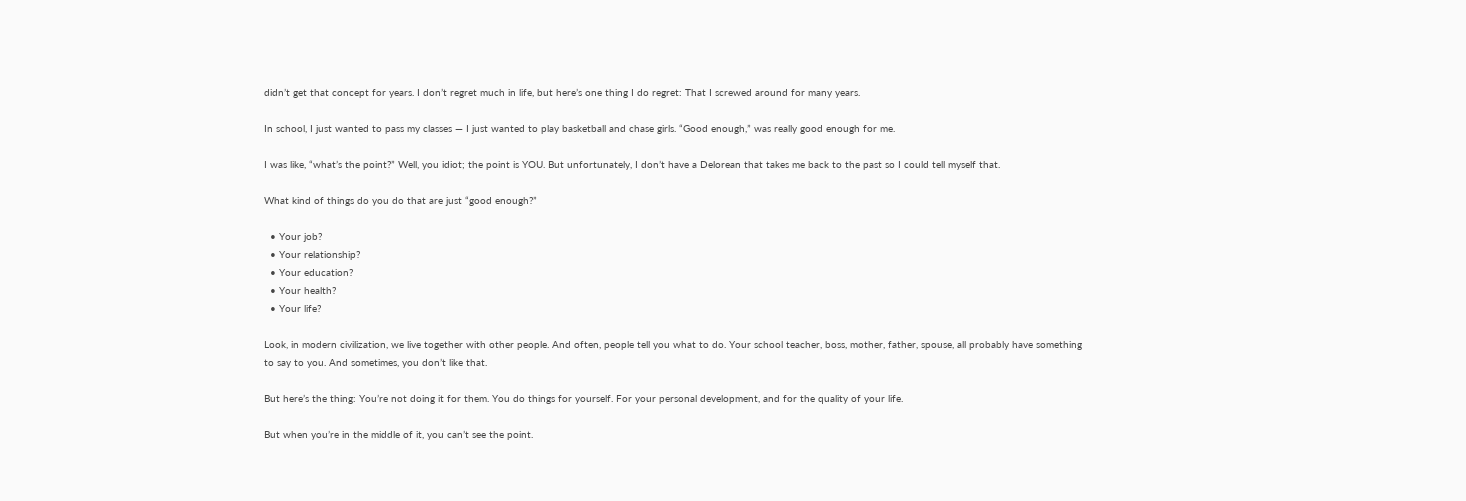didn’t get that concept for years. I don’t regret much in life, but here’s one thing I do regret: That I screwed around for many years.

In school, I just wanted to pass my classes — I just wanted to play basketball and chase girls. “Good enough,” was really good enough for me.

I was like, “what’s the point?” Well, you idiot; the point is YOU. But unfortunately, I don’t have a Delorean that takes me back to the past so I could tell myself that.

What kind of things do you do that are just “good enough?”

  • Your job?
  • Your relationship?
  • Your education?
  • Your health?
  • Your life?

Look, in modern civilization, we live together with other people. And often, people tell you what to do. Your school teacher, boss, mother, father, spouse, all probably have something to say to you. And sometimes, you don’t like that.

But here’s the thing: You’re not doing it for them. You do things for yourself. For your personal development, and for the quality of your life.

But when you’re in the middle of it, you can’t see the point.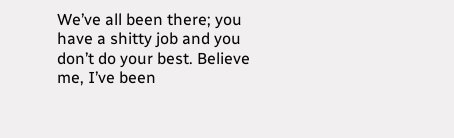We’ve all been there; you have a shitty job and you don’t do your best. Believe me, I’ve been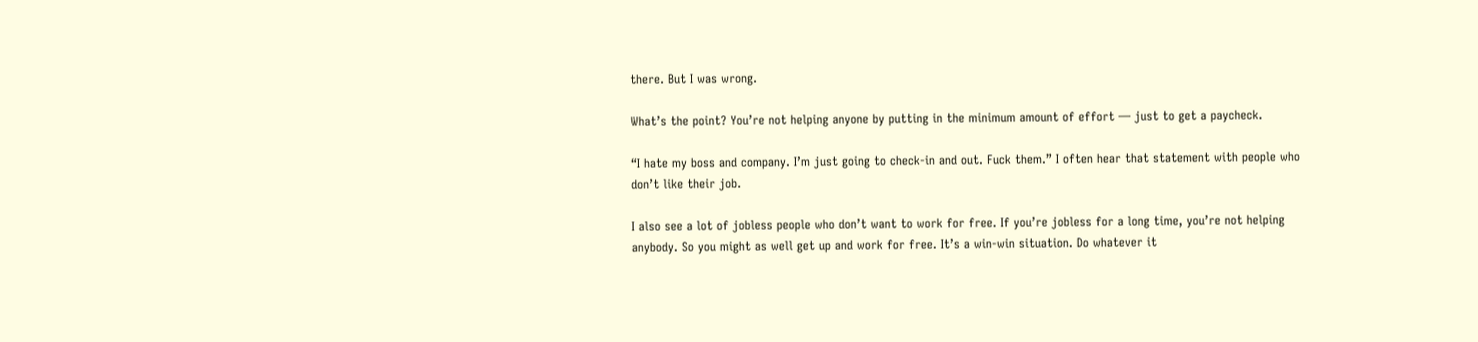there. But I was wrong.

What’s the point? You’re not helping anyone by putting in the minimum amount of effort — just to get a paycheck.

“I hate my boss and company. I’m just going to check-in and out. Fuck them.” I often hear that statement with people who don’t like their job.

I also see a lot of jobless people who don’t want to work for free. If you’re jobless for a long time, you’re not helping anybody. So you might as well get up and work for free. It’s a win-win situation. Do whatever it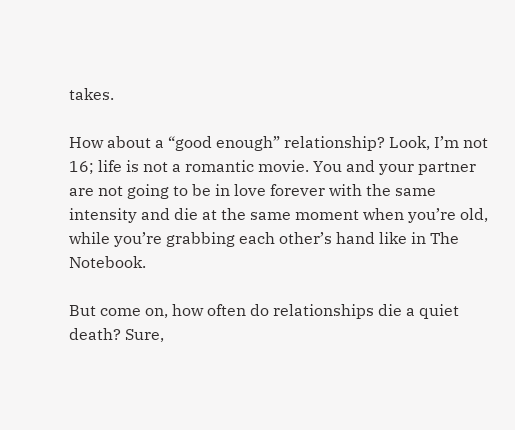takes.

How about a “good enough” relationship? Look, I’m not 16; life is not a romantic movie. You and your partner are not going to be in love forever with the same intensity and die at the same moment when you’re old, while you’re grabbing each other’s hand like in The Notebook.

But come on, how often do relationships die a quiet death? Sure,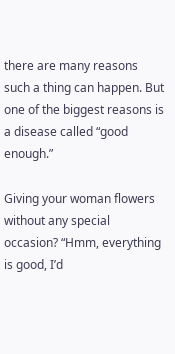there are many reasons such a thing can happen. But one of the biggest reasons is a disease called “good enough.”

Giving your woman flowers without any special occasion? “Hmm, everything is good, I’d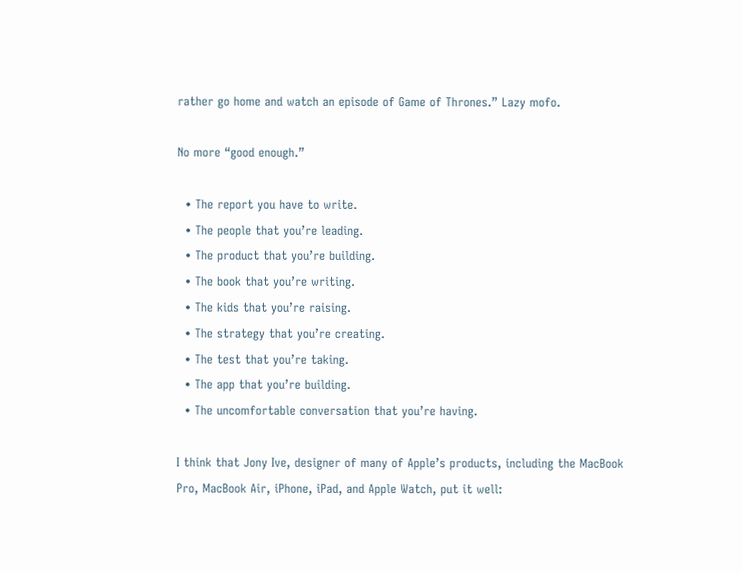rather go home and watch an episode of Game of Thrones.” Lazy mofo.

No more “good enough.”

  • The report you have to write.
  • The people that you’re leading.
  • The product that you’re building.
  • The book that you’re writing.
  • The kids that you’re raising.
  • The strategy that you’re creating.
  • The test that you’re taking.
  • The app that you’re building.
  • The uncomfortable conversation that you’re having.

I think that Jony Ive, designer of many of Apple’s products, including the MacBook Pro, MacBook Air, iPhone, iPad, and Apple Watch, put it well: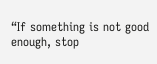“If something is not good enough, stop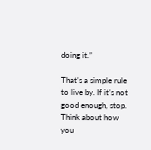doing it.”

That’s a simple rule to live by. If it’s not good enough, stop. Think about how you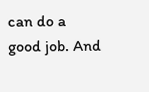can do a good job. And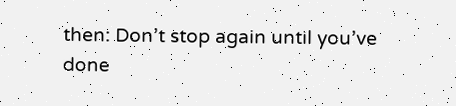then: Don’t stop again until you’ve done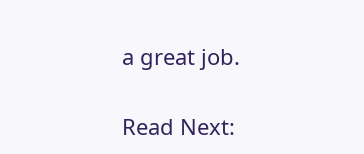a great job.

Read Next: